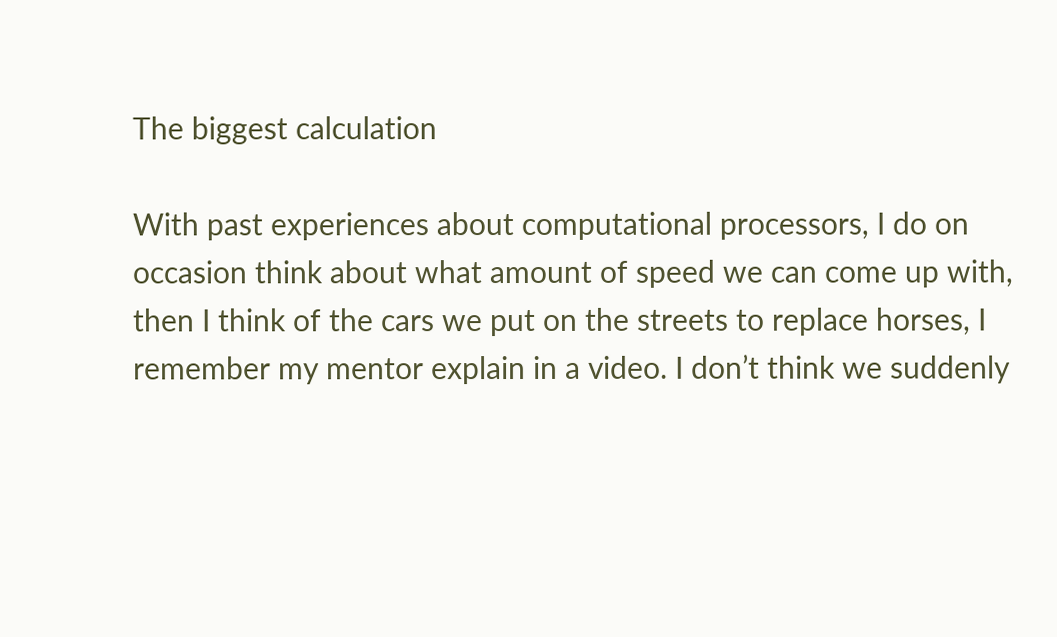The biggest calculation

With past experiences about computational processors, I do on occasion think about what amount of speed we can come up with, then I think of the cars we put on the streets to replace horses, I remember my mentor explain in a video. I don’t think we suddenly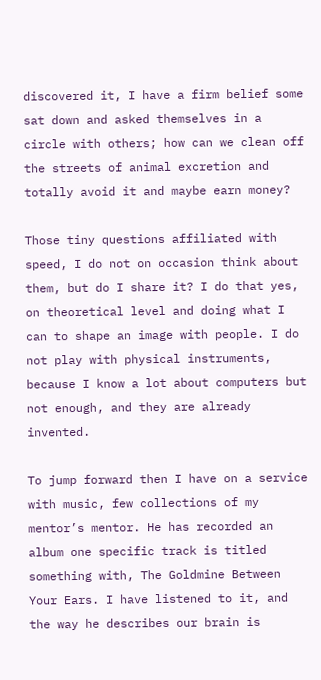discovered it, I have a firm belief some sat down and asked themselves in a circle with others; how can we clean off the streets of animal excretion and totally avoid it and maybe earn money?

Those tiny questions affiliated with speed, I do not on occasion think about them, but do I share it? I do that yes, on theoretical level and doing what I can to shape an image with people. I do not play with physical instruments, because I know a lot about computers but not enough, and they are already invented.

To jump forward then I have on a service with music, few collections of my mentor’s mentor. He has recorded an album one specific track is titled something with, The Goldmine Between Your Ears. I have listened to it, and the way he describes our brain is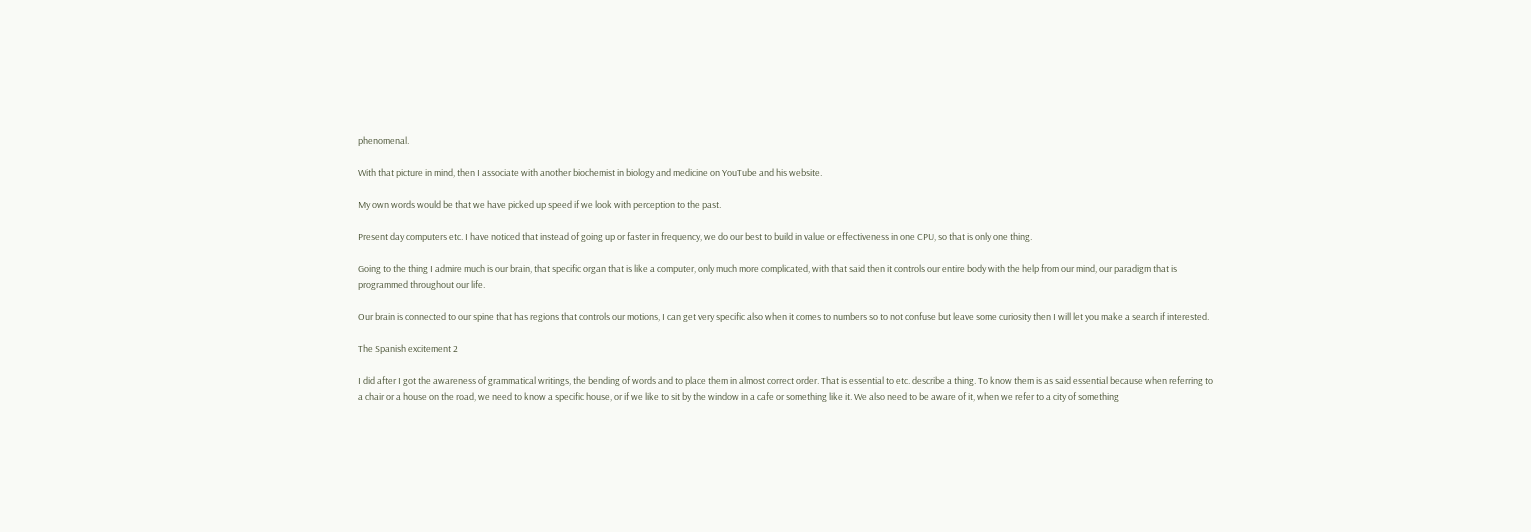phenomenal.

With that picture in mind, then I associate with another biochemist in biology and medicine on YouTube and his website.

My own words would be that we have picked up speed if we look with perception to the past.

Present day computers etc. I have noticed that instead of going up or faster in frequency, we do our best to build in value or effectiveness in one CPU, so that is only one thing.

Going to the thing I admire much is our brain, that specific organ that is like a computer, only much more complicated, with that said then it controls our entire body with the help from our mind, our paradigm that is programmed throughout our life.

Our brain is connected to our spine that has regions that controls our motions, I can get very specific also when it comes to numbers so to not confuse but leave some curiosity then I will let you make a search if interested.

The Spanish excitement 2

I did after I got the awareness of grammatical writings, the bending of words and to place them in almost correct order. That is essential to etc. describe a thing. To know them is as said essential because when referring to a chair or a house on the road, we need to know a specific house, or if we like to sit by the window in a cafe or something like it. We also need to be aware of it, when we refer to a city of something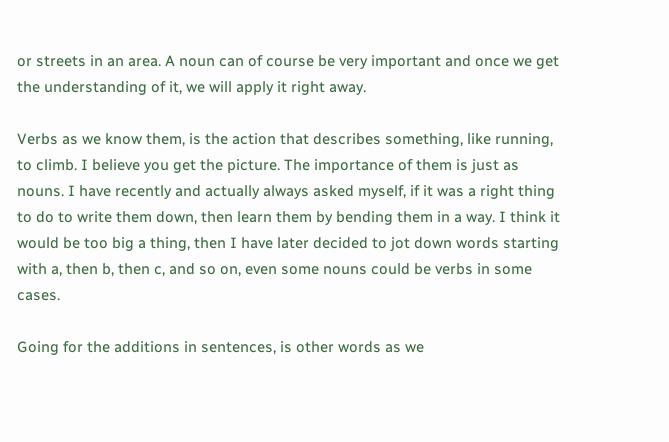or streets in an area. A noun can of course be very important and once we get the understanding of it, we will apply it right away.

Verbs as we know them, is the action that describes something, like running, to climb. I believe you get the picture. The importance of them is just as nouns. I have recently and actually always asked myself, if it was a right thing to do to write them down, then learn them by bending them in a way. I think it would be too big a thing, then I have later decided to jot down words starting with a, then b, then c, and so on, even some nouns could be verbs in some cases.

Going for the additions in sentences, is other words as we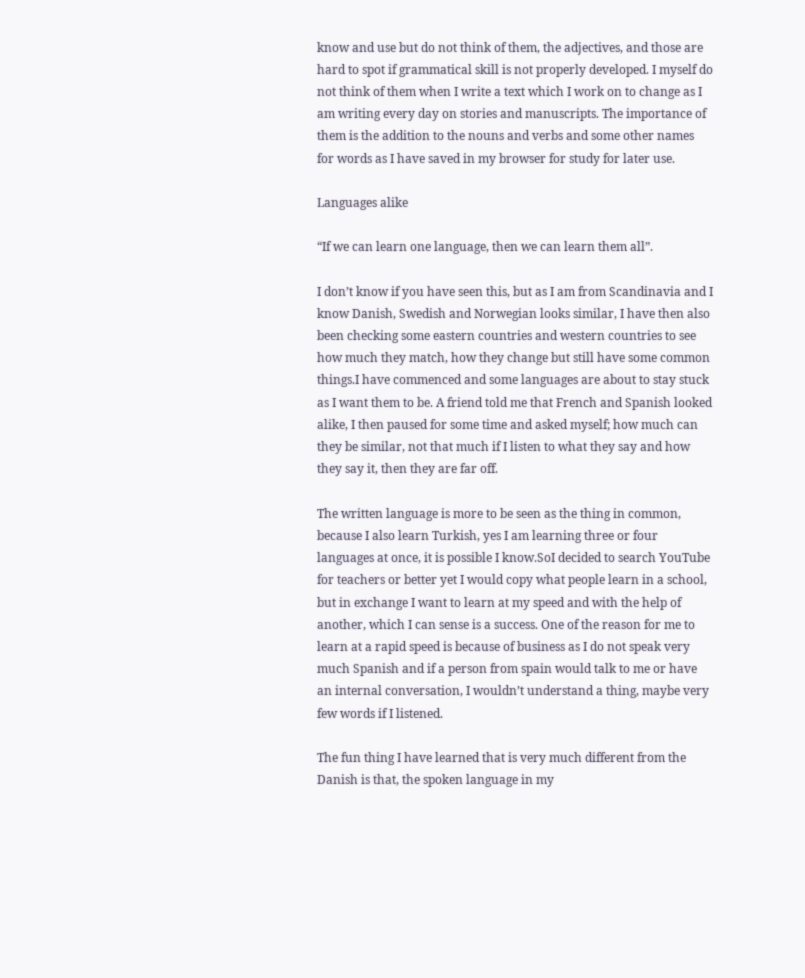know and use but do not think of them, the adjectives, and those are hard to spot if grammatical skill is not properly developed. I myself do not think of them when I write a text which I work on to change as I am writing every day on stories and manuscripts. The importance of them is the addition to the nouns and verbs and some other names for words as I have saved in my browser for study for later use.

Languages alike

“If we can learn one language, then we can learn them all”.

I don’t know if you have seen this, but as I am from Scandinavia and I know Danish, Swedish and Norwegian looks similar, I have then also been checking some eastern countries and western countries to see how much they match, how they change but still have some common things.I have commenced and some languages are about to stay stuck as I want them to be. A friend told me that French and Spanish looked alike, I then paused for some time and asked myself; how much can they be similar, not that much if I listen to what they say and how they say it, then they are far off.

The written language is more to be seen as the thing in common, because I also learn Turkish, yes I am learning three or four languages at once, it is possible I know.SoI decided to search YouTube for teachers or better yet I would copy what people learn in a school, but in exchange I want to learn at my speed and with the help of another, which I can sense is a success. One of the reason for me to learn at a rapid speed is because of business as I do not speak very much Spanish and if a person from spain would talk to me or have an internal conversation, I wouldn’t understand a thing, maybe very few words if I listened.

The fun thing I have learned that is very much different from the Danish is that, the spoken language in my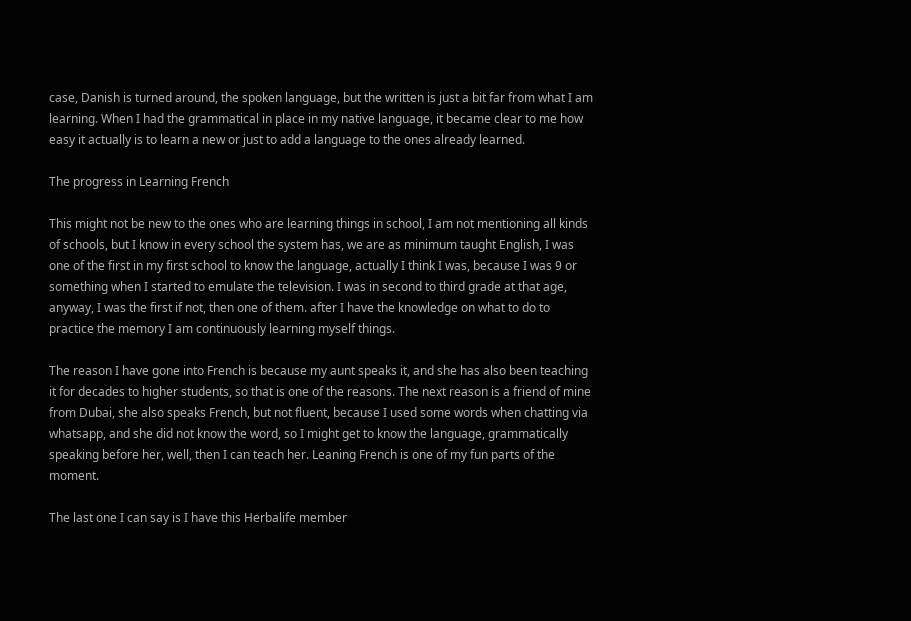case, Danish is turned around, the spoken language, but the written is just a bit far from what I am learning. When I had the grammatical in place in my native language, it became clear to me how easy it actually is to learn a new or just to add a language to the ones already learned.

The progress in Learning French

This might not be new to the ones who are learning things in school, I am not mentioning all kinds of schools, but I know in every school the system has, we are as minimum taught English, I was one of the first in my first school to know the language, actually I think I was, because I was 9 or something when I started to emulate the television. I was in second to third grade at that age, anyway, I was the first if not, then one of them. after I have the knowledge on what to do to practice the memory I am continuously learning myself things.

The reason I have gone into French is because my aunt speaks it, and she has also been teaching it for decades to higher students, so that is one of the reasons. The next reason is a friend of mine from Dubai, she also speaks French, but not fluent, because I used some words when chatting via whatsapp, and she did not know the word, so I might get to know the language, grammatically speaking before her, well, then I can teach her. Leaning French is one of my fun parts of the moment.

The last one I can say is I have this Herbalife member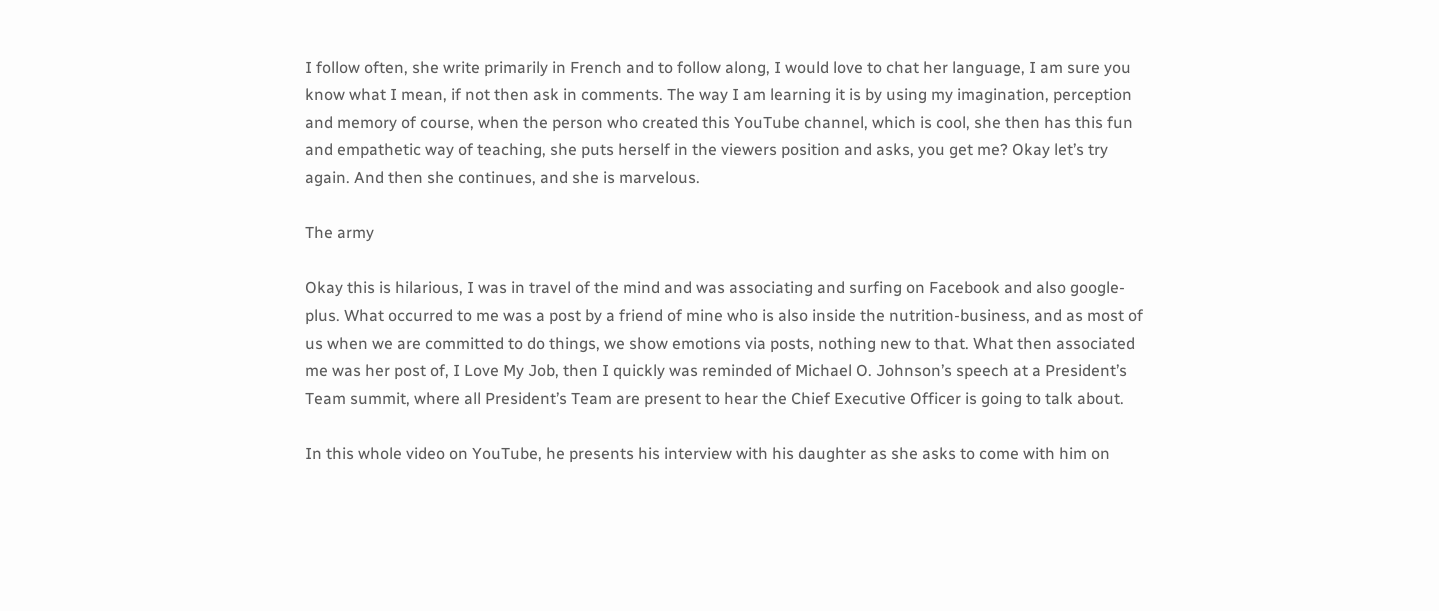I follow often, she write primarily in French and to follow along, I would love to chat her language, I am sure you know what I mean, if not then ask in comments. The way I am learning it is by using my imagination, perception and memory of course, when the person who created this YouTube channel, which is cool, she then has this fun and empathetic way of teaching, she puts herself in the viewers position and asks, you get me? Okay let’s try again. And then she continues, and she is marvelous.

The army

Okay this is hilarious, I was in travel of the mind and was associating and surfing on Facebook and also google-plus. What occurred to me was a post by a friend of mine who is also inside the nutrition-business, and as most of us when we are committed to do things, we show emotions via posts, nothing new to that. What then associated me was her post of, I Love My Job, then I quickly was reminded of Michael O. Johnson’s speech at a President’s Team summit, where all President’s Team are present to hear the Chief Executive Officer is going to talk about.

In this whole video on YouTube, he presents his interview with his daughter as she asks to come with him on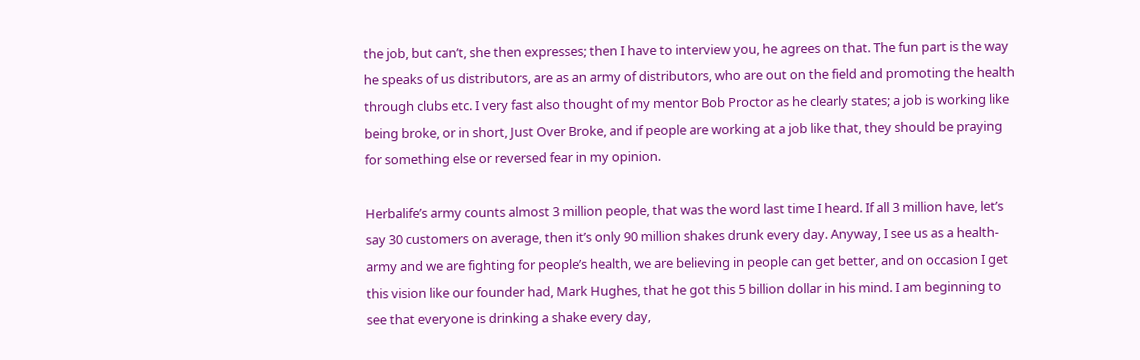the job, but can’t, she then expresses; then I have to interview you, he agrees on that. The fun part is the way he speaks of us distributors, are as an army of distributors, who are out on the field and promoting the health through clubs etc. I very fast also thought of my mentor Bob Proctor as he clearly states; a job is working like being broke, or in short, Just Over Broke, and if people are working at a job like that, they should be praying for something else or reversed fear in my opinion.

Herbalife’s army counts almost 3 million people, that was the word last time I heard. If all 3 million have, let’s say 30 customers on average, then it’s only 90 million shakes drunk every day. Anyway, I see us as a health-army and we are fighting for people’s health, we are believing in people can get better, and on occasion I get this vision like our founder had, Mark Hughes, that he got this 5 billion dollar in his mind. I am beginning to see that everyone is drinking a shake every day,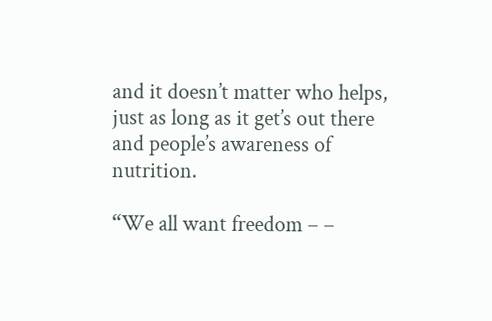and it doesn’t matter who helps, just as long as it get’s out there and people’s awareness of nutrition.

“We all want freedom – –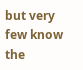but very few know the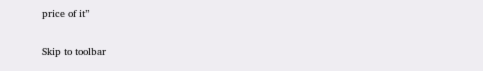price of it”

Skip to toolbar